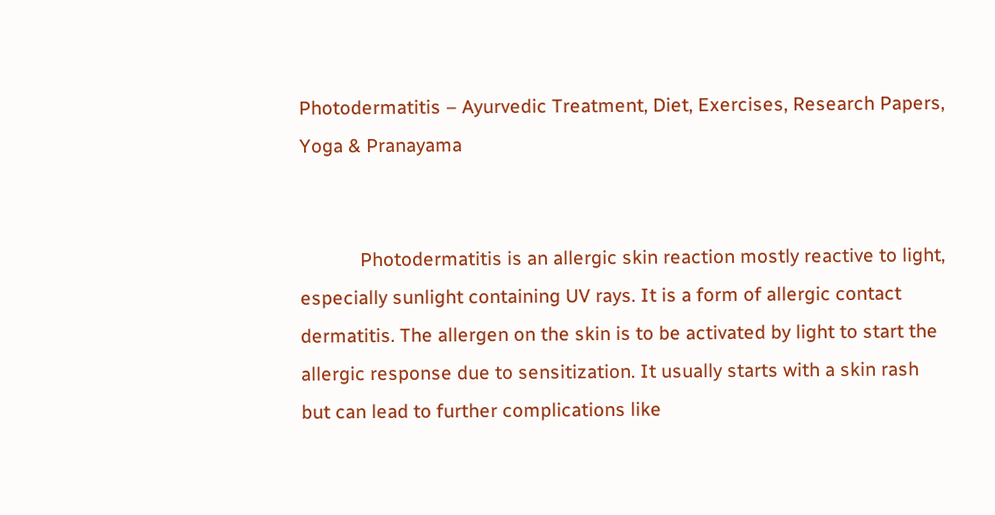Photodermatitis – Ayurvedic Treatment, Diet, Exercises, Research Papers, Yoga & Pranayama


            Photodermatitis is an allergic skin reaction mostly reactive to light, especially sunlight containing UV rays. It is a form of allergic contact dermatitis. The allergen on the skin is to be activated by light to start the allergic response due to sensitization. It usually starts with a skin rash but can lead to further complications like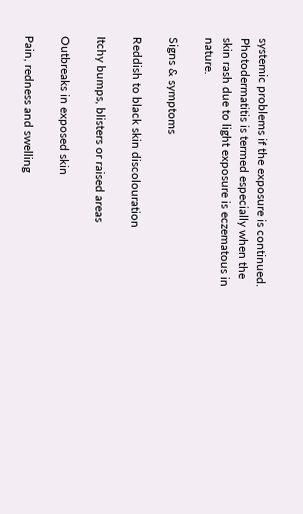systemic problems if the exposure is continued. Photodermatitis is termed especially when the skin rash due to light exposure is eczematous in nature.

Signs & symptoms

Reddish to black skin discolouration

Itchy bumps, blisters or raised areas

Outbreaks in exposed skin

Pain, redness and swelling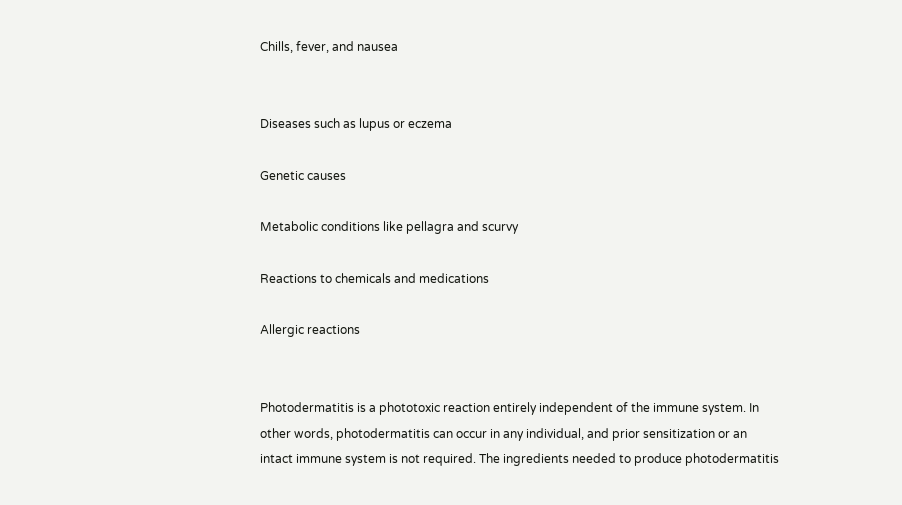Chills, fever, and nausea


Diseases such as lupus or eczema

Genetic causes

Metabolic conditions like pellagra and scurvy

Reactions to chemicals and medications

Allergic reactions


Photodermatitis is a phototoxic reaction entirely independent of the immune system. In other words, photodermatitis can occur in any individual, and prior sensitization or an intact immune system is not required. The ingredients needed to produce photodermatitis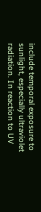include temporal exposure to sunlight, especially ultraviolet radiation. In reaction to UV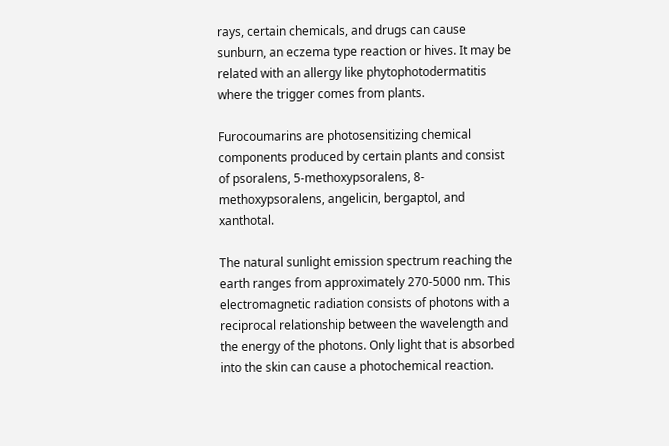rays, certain chemicals, and drugs can cause sunburn, an eczema type reaction or hives. It may be related with an allergy like phytophotodermatitis where the trigger comes from plants.

Furocoumarins are photosensitizing chemical components produced by certain plants and consist of psoralens, 5-methoxypsoralens, 8-methoxypsoralens, angelicin, bergaptol, and xanthotal.

The natural sunlight emission spectrum reaching the earth ranges from approximately 270-5000 nm. This electromagnetic radiation consists of photons with a reciprocal relationship between the wavelength and the energy of the photons. Only light that is absorbed into the skin can cause a photochemical reaction.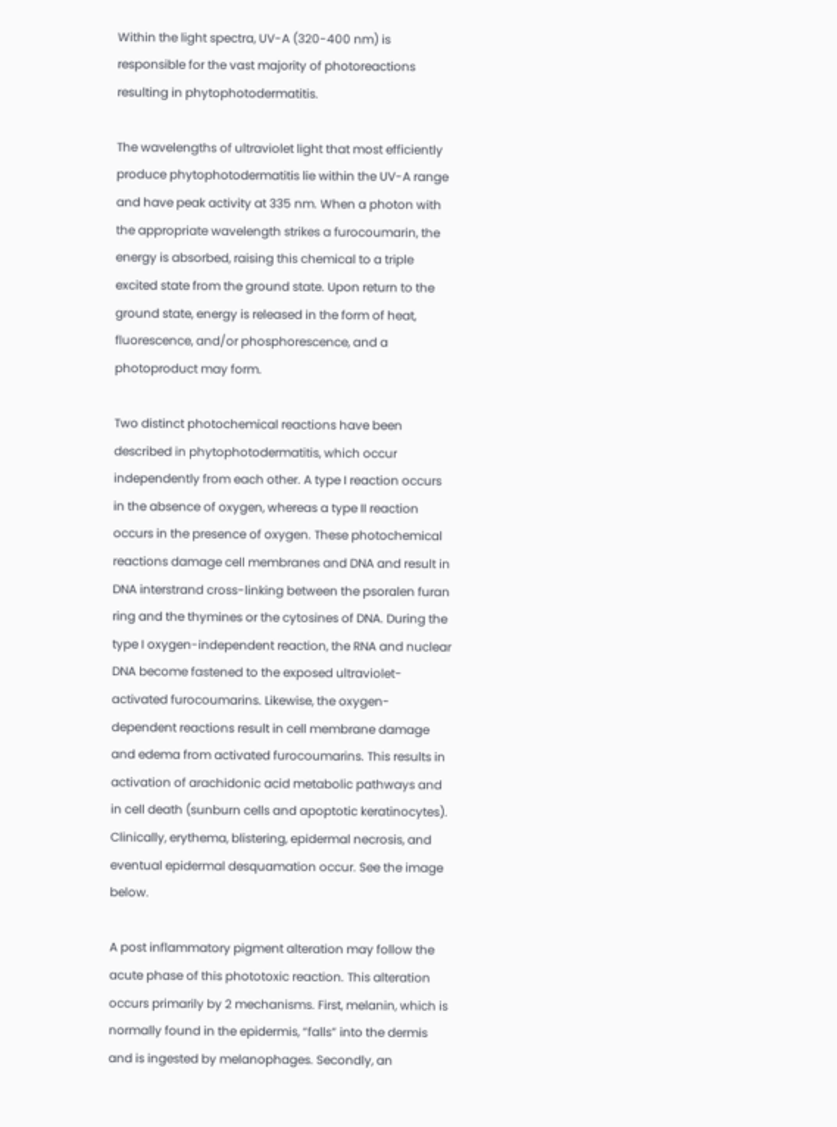Within the light spectra, UV-A (320-400 nm) is responsible for the vast majority of photoreactions resulting in phytophotodermatitis.

The wavelengths of ultraviolet light that most efficiently produce phytophotodermatitis lie within the UV-A range and have peak activity at 335 nm. When a photon with the appropriate wavelength strikes a furocoumarin, the energy is absorbed, raising this chemical to a triple excited state from the ground state. Upon return to the ground state, energy is released in the form of heat, fluorescence, and/or phosphorescence, and a photoproduct may form.

Two distinct photochemical reactions have been described in phytophotodermatitis, which occur independently from each other. A type I reaction occurs in the absence of oxygen, whereas a type II reaction occurs in the presence of oxygen. These photochemical reactions damage cell membranes and DNA and result in DNA interstrand cross-linking between the psoralen furan ring and the thymines or the cytosines of DNA. During the type I oxygen-independent reaction, the RNA and nuclear DNA become fastened to the exposed ultraviolet-activated furocoumarins. Likewise, the oxygen-dependent reactions result in cell membrane damage and edema from activated furocoumarins. This results in activation of arachidonic acid metabolic pathways and in cell death (sunburn cells and apoptotic keratinocytes). Clinically, erythema, blistering, epidermal necrosis, and eventual epidermal desquamation occur. See the image below.

A post inflammatory pigment alteration may follow the acute phase of this phototoxic reaction. This alteration occurs primarily by 2 mechanisms. First, melanin, which is normally found in the epidermis, “falls” into the dermis and is ingested by melanophages. Secondly, an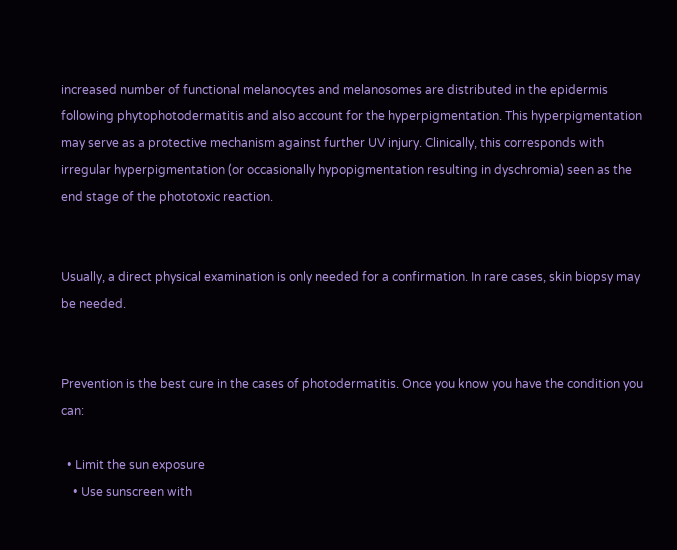increased number of functional melanocytes and melanosomes are distributed in the epidermis following phytophotodermatitis and also account for the hyperpigmentation. This hyperpigmentation may serve as a protective mechanism against further UV injury. Clinically, this corresponds with irregular hyperpigmentation (or occasionally hypopigmentation resulting in dyschromia) seen as the end stage of the phototoxic reaction.


Usually, a direct physical examination is only needed for a confirmation. In rare cases, skin biopsy may be needed.


Prevention is the best cure in the cases of photodermatitis. Once you know you have the condition you can:

  • Limit the sun exposure
    • Use sunscreen with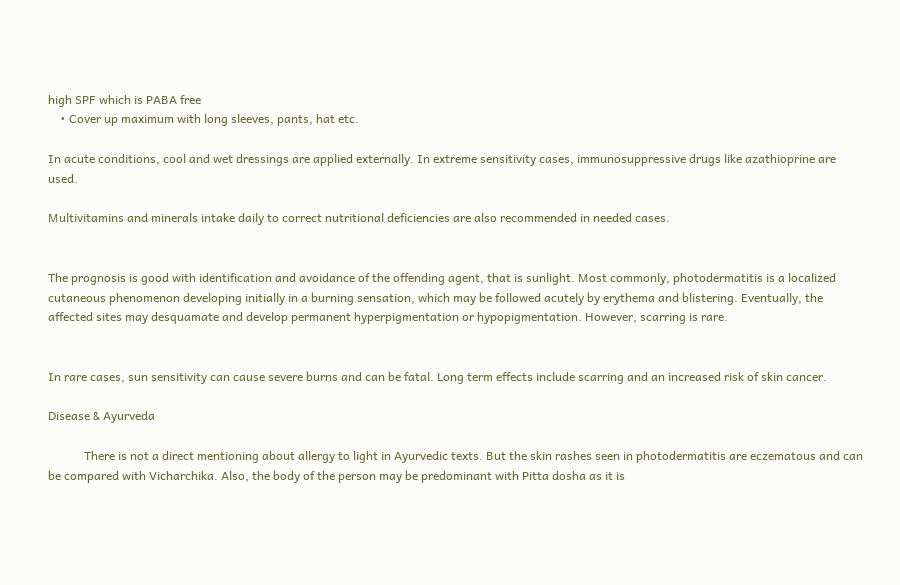high SPF which is PABA free
    • Cover up maximum with long sleeves, pants, hat etc.

In acute conditions, cool and wet dressings are applied externally. In extreme sensitivity cases, immunosuppressive drugs like azathioprine are used.

Multivitamins and minerals intake daily to correct nutritional deficiencies are also recommended in needed cases.


The prognosis is good with identification and avoidance of the offending agent, that is sunlight. Most commonly, photodermatitis is a localized cutaneous phenomenon developing initially in a burning sensation, which may be followed acutely by erythema and blistering. Eventually, the affected sites may desquamate and develop permanent hyperpigmentation or hypopigmentation. However, scarring is rare.


In rare cases, sun sensitivity can cause severe burns and can be fatal. Long term effects include scarring and an increased risk of skin cancer.

Disease & Ayurveda

            There is not a direct mentioning about allergy to light in Ayurvedic texts. But the skin rashes seen in photodermatitis are eczematous and can be compared with Vicharchika. Also, the body of the person may be predominant with Pitta dosha as it is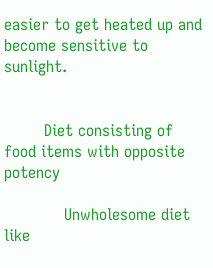easier to get heated up and become sensitive to sunlight.


        Diet consisting of food items with opposite potency

            Unwholesome diet like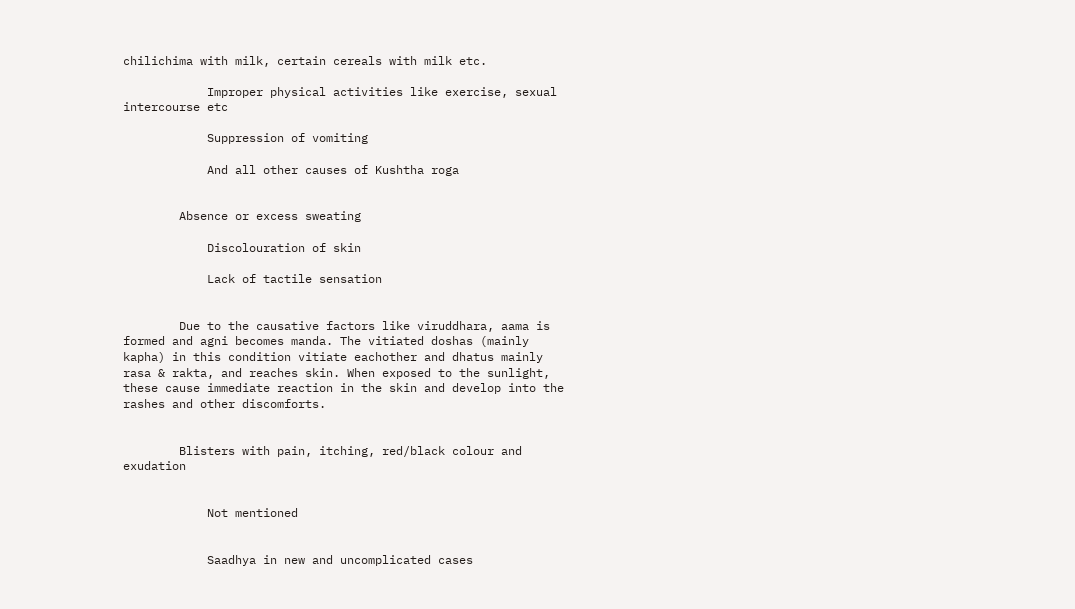chilichima with milk, certain cereals with milk etc.

            Improper physical activities like exercise, sexual intercourse etc

            Suppression of vomiting

            And all other causes of Kushtha roga


        Absence or excess sweating

            Discolouration of skin

            Lack of tactile sensation


        Due to the causative factors like viruddhara, aama is formed and agni becomes manda. The vitiated doshas (mainly kapha) in this condition vitiate eachother and dhatus mainly rasa & rakta, and reaches skin. When exposed to the sunlight, these cause immediate reaction in the skin and develop into the rashes and other discomforts.


        Blisters with pain, itching, red/black colour and exudation


            Not mentioned


            Saadhya in new and uncomplicated cases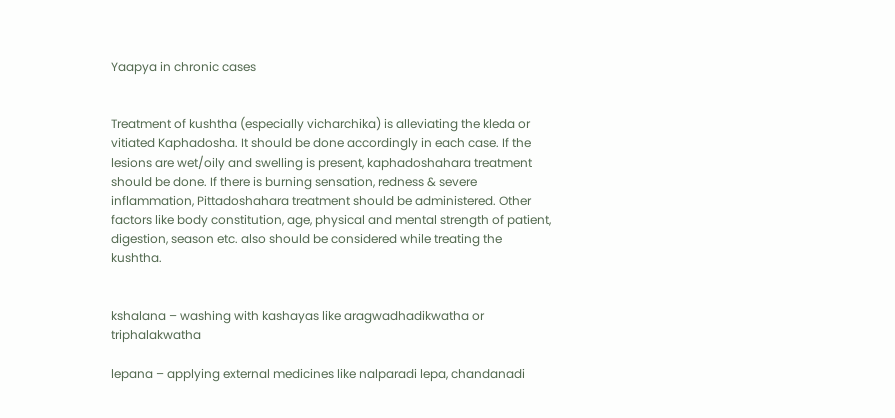Yaapya in chronic cases


Treatment of kushtha (especially vicharchika) is alleviating the kleda or vitiated Kaphadosha. It should be done accordingly in each case. If the lesions are wet/oily and swelling is present, kaphadoshahara treatment should be done. If there is burning sensation, redness & severe inflammation, Pittadoshahara treatment should be administered. Other factors like body constitution, age, physical and mental strength of patient, digestion, season etc. also should be considered while treating the kushtha.


kshalana – washing with kashayas like aragwadhadikwatha or triphalakwatha

lepana – applying external medicines like nalparadi lepa, chandanadi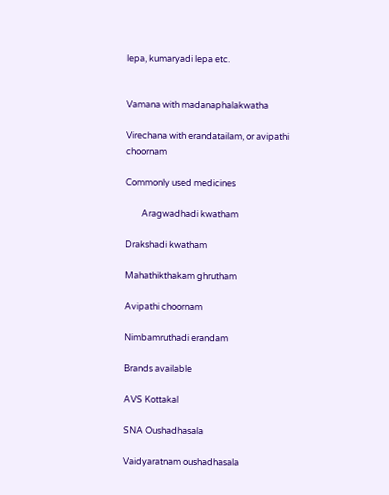lepa, kumaryadi lepa etc.


Vamana with madanaphalakwatha

Virechana with erandatailam, or avipathi choornam

Commonly used medicines

        Aragwadhadi kwatham

Drakshadi kwatham

Mahathikthakam ghrutham

Avipathi choornam

Nimbamruthadi erandam

Brands available

AVS Kottakal

SNA Oushadhasala

Vaidyaratnam oushadhasala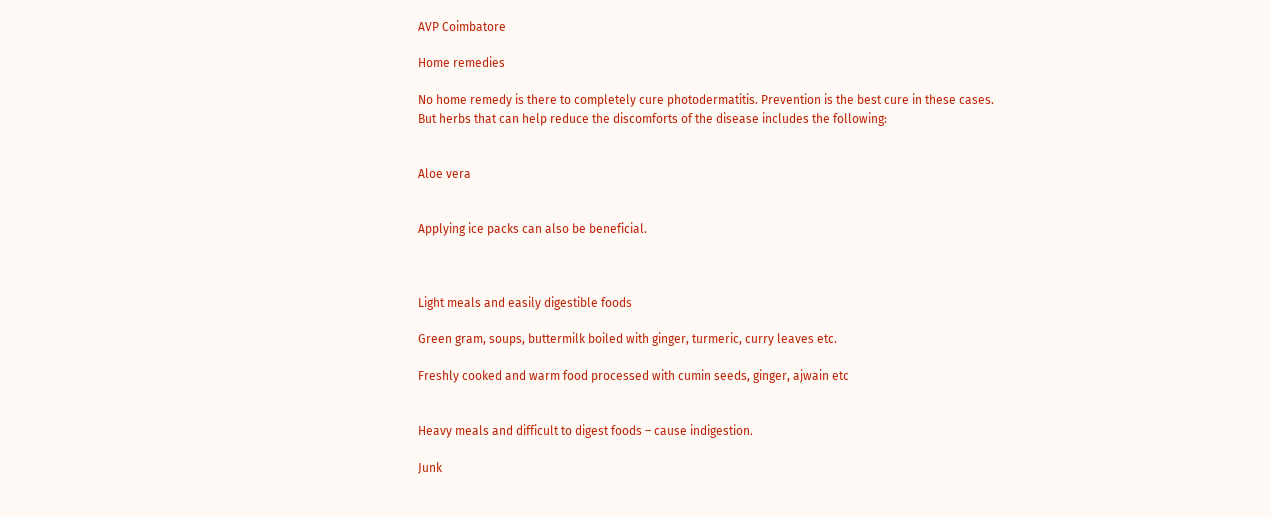AVP Coimbatore

Home remedies

No home remedy is there to completely cure photodermatitis. Prevention is the best cure in these cases. But herbs that can help reduce the discomforts of the disease includes the following:


Aloe vera


Applying ice packs can also be beneficial.



Light meals and easily digestible foods

Green gram, soups, buttermilk boiled with ginger, turmeric, curry leaves etc.

Freshly cooked and warm food processed with cumin seeds, ginger, ajwain etc


Heavy meals and difficult to digest foods – cause indigestion.

Junk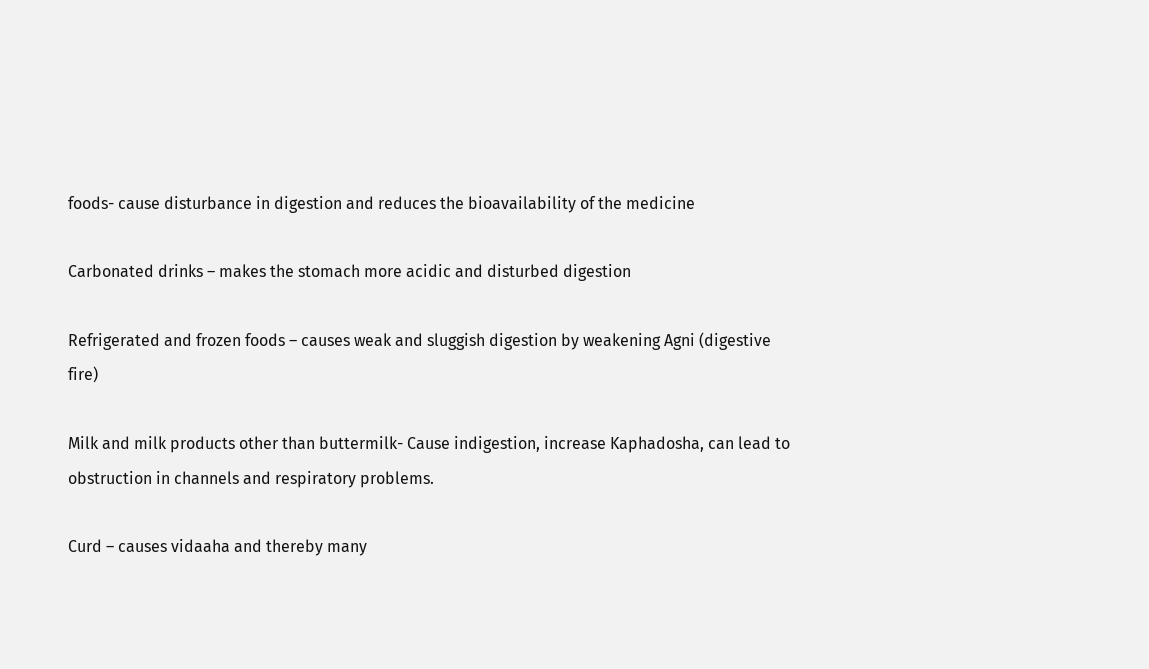foods- cause disturbance in digestion and reduces the bioavailability of the medicine

Carbonated drinks – makes the stomach more acidic and disturbed digestion

Refrigerated and frozen foods – causes weak and sluggish digestion by weakening Agni (digestive fire)

Milk and milk products other than buttermilk- Cause indigestion, increase Kaphadosha, can lead to obstruction in channels and respiratory problems.

Curd – causes vidaaha and thereby many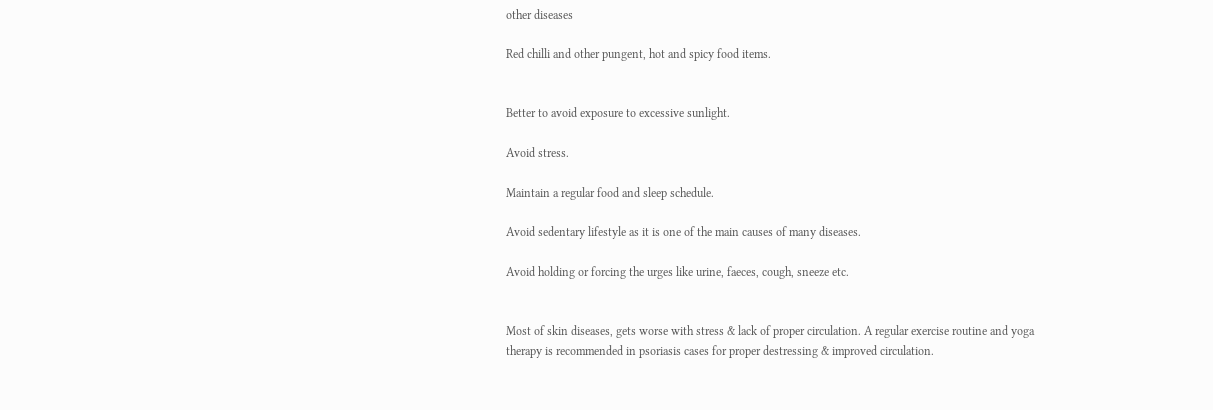other diseases

Red chilli and other pungent, hot and spicy food items.


Better to avoid exposure to excessive sunlight.

Avoid stress.

Maintain a regular food and sleep schedule.

Avoid sedentary lifestyle as it is one of the main causes of many diseases.

Avoid holding or forcing the urges like urine, faeces, cough, sneeze etc.


Most of skin diseases, gets worse with stress & lack of proper circulation. A regular exercise routine and yoga therapy is recommended in psoriasis cases for proper destressing & improved circulation.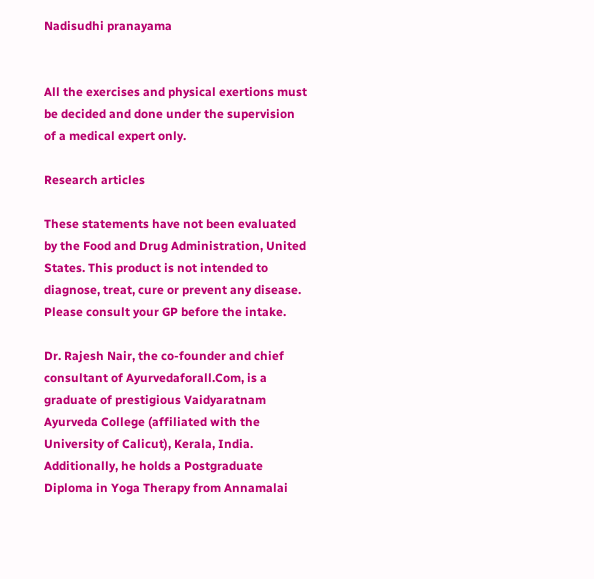Nadisudhi pranayama


All the exercises and physical exertions must be decided and done under the supervision of a medical expert only.

Research articles

These statements have not been evaluated by the Food and Drug Administration, United States. This product is not intended to diagnose, treat, cure or prevent any disease. Please consult your GP before the intake.

Dr. Rajesh Nair, the co-founder and chief consultant of Ayurvedaforall.Com, is a graduate of prestigious Vaidyaratnam Ayurveda College (affiliated with the University of Calicut), Kerala, India. Additionally, he holds a Postgraduate Diploma in Yoga Therapy from Annamalai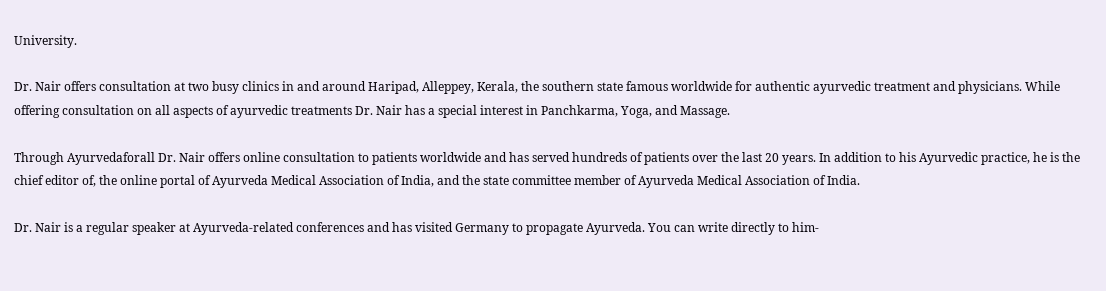University.

Dr. Nair offers consultation at two busy clinics in and around Haripad, Alleppey, Kerala, the southern state famous worldwide for authentic ayurvedic treatment and physicians. While offering consultation on all aspects of ayurvedic treatments Dr. Nair has a special interest in Panchkarma, Yoga, and Massage.

Through Ayurvedaforall Dr. Nair offers online consultation to patients worldwide and has served hundreds of patients over the last 20 years. In addition to his Ayurvedic practice, he is the chief editor of, the online portal of Ayurveda Medical Association of India, and the state committee member of Ayurveda Medical Association of India.

Dr. Nair is a regular speaker at Ayurveda-related conferences and has visited Germany to propagate Ayurveda. You can write directly to him-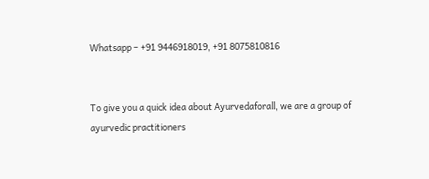Whatsapp – +91 9446918019, +91 8075810816


To give you a quick idea about Ayurvedaforall, we are a group of ayurvedic practitioners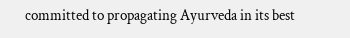committed to propagating Ayurveda in its best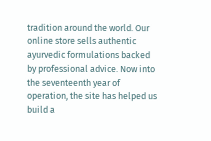tradition around the world. Our online store sells authentic ayurvedic formulations backed by professional advice. Now into the seventeenth year of operation, the site has helped us build a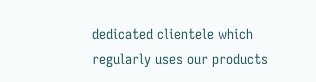dedicated clientele which regularly uses our products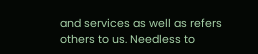and services as well as refers others to us. Needless to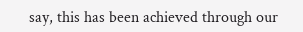say, this has been achieved through our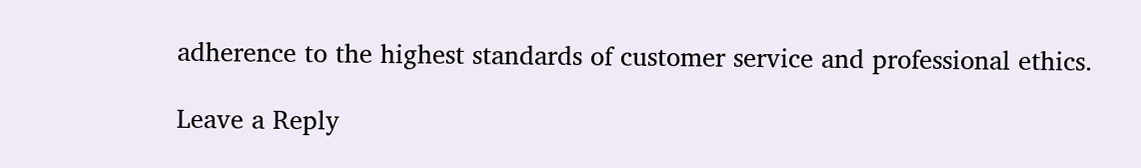adherence to the highest standards of customer service and professional ethics.

Leave a Reply